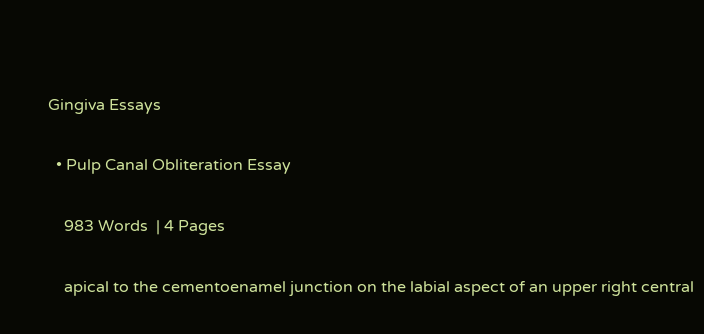Gingiva Essays

  • Pulp Canal Obliteration Essay

    983 Words  | 4 Pages

    apical to the cementoenamel junction on the labial aspect of an upper right central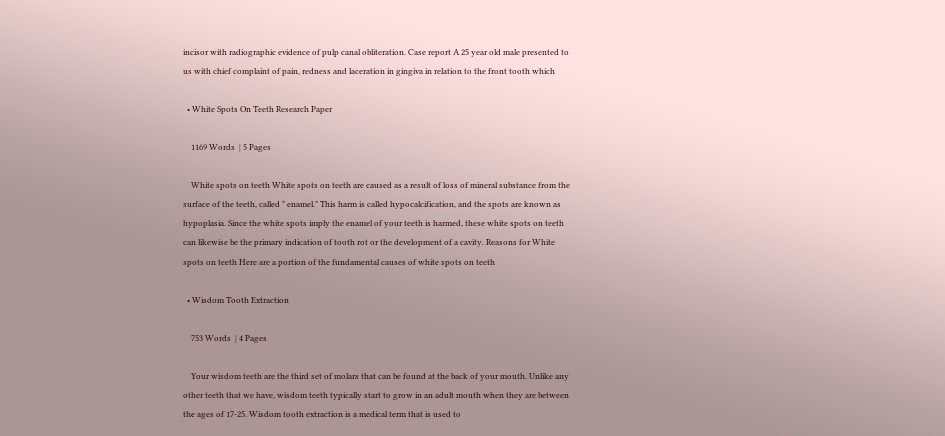incisor with radiographic evidence of pulp canal obliteration. Case report A 25 year old male presented to us with chief complaint of pain, redness and laceration in gingiva in relation to the front tooth which

  • White Spots On Teeth Research Paper

    1169 Words  | 5 Pages

    White spots on teeth White spots on teeth are caused as a result of loss of mineral substance from the surface of the teeth, called " enamel." This harm is called hypocalcification, and the spots are known as hypoplasia. Since the white spots imply the enamel of your teeth is harmed, these white spots on teeth can likewise be the primary indication of tooth rot or the development of a cavity. Reasons for White spots on teeth Here are a portion of the fundamental causes of white spots on teeth

  • Wisdom Tooth Extraction

    753 Words  | 4 Pages

    Your wisdom teeth are the third set of molars that can be found at the back of your mouth. Unlike any other teeth that we have, wisdom teeth typically start to grow in an adult mouth when they are between the ages of 17-25. Wisdom tooth extraction is a medical term that is used to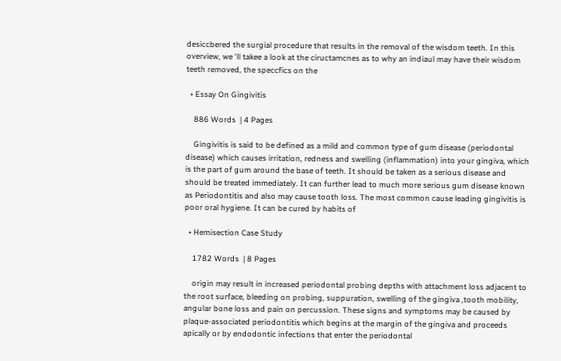desiccbered the surgial procedure that results in the removal of the wisdom teeth. In this overview, we 'll takee a look at the ciructamcnes as to why an indiaul may have their wisdom teeth removed, the speccfics on the

  • Essay On Gingivitis

    886 Words  | 4 Pages

    Gingivitis is said to be defined as a mild and common type of gum disease (periodontal disease) which causes irritation, redness and swelling (inflammation) into your gingiva, which is the part of gum around the base of teeth. It should be taken as a serious disease and should be treated immediately. It can further lead to much more serious gum disease known as Periodontitis and also may cause tooth loss. The most common cause leading gingivitis is poor oral hygiene. It can be cured by habits of

  • Hemisection Case Study

    1782 Words  | 8 Pages

    origin may result in increased periodontal probing depths with attachment loss adjacent to the root surface, bleeding on probing, suppuration, swelling of the gingiva ,tooth mobility, angular bone loss and pain on percussion. These signs and symptoms may be caused by plaque-associated periodontitis which begins at the margin of the gingiva and proceeds apically or by endodontic infections that enter the periodontal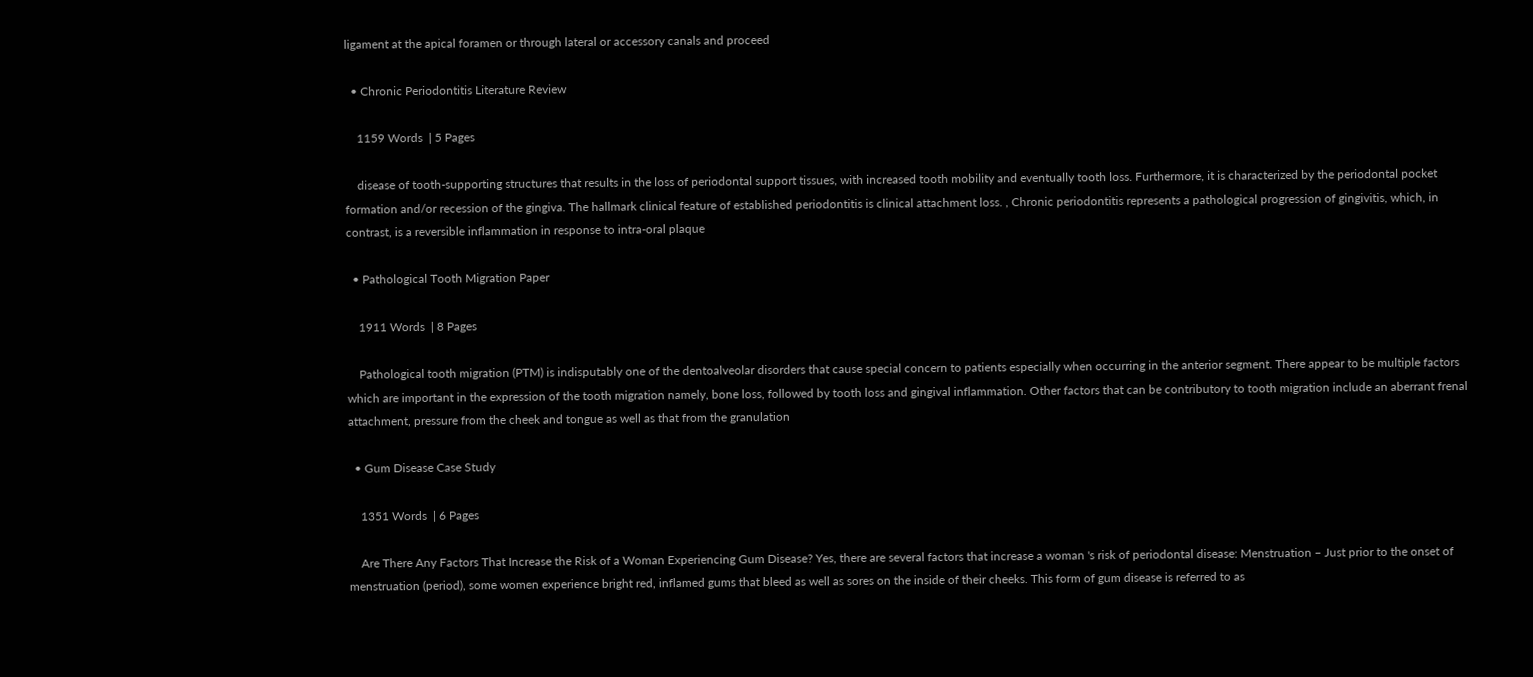ligament at the apical foramen or through lateral or accessory canals and proceed

  • Chronic Periodontitis Literature Review

    1159 Words  | 5 Pages

    disease of tooth-supporting structures that results in the loss of periodontal support tissues, with increased tooth mobility and eventually tooth loss. Furthermore, it is characterized by the periodontal pocket formation and/or recession of the gingiva. The hallmark clinical feature of established periodontitis is clinical attachment loss. , Chronic periodontitis represents a pathological progression of gingivitis, which, in contrast, is a reversible inflammation in response to intra-oral plaque

  • Pathological Tooth Migration Paper

    1911 Words  | 8 Pages

    Pathological tooth migration (PTM) is indisputably one of the dentoalveolar disorders that cause special concern to patients especially when occurring in the anterior segment. There appear to be multiple factors which are important in the expression of the tooth migration namely, bone loss, followed by tooth loss and gingival inflammation. Other factors that can be contributory to tooth migration include an aberrant frenal attachment, pressure from the cheek and tongue as well as that from the granulation

  • Gum Disease Case Study

    1351 Words  | 6 Pages

    Are There Any Factors That Increase the Risk of a Woman Experiencing Gum Disease? Yes, there are several factors that increase a woman 's risk of periodontal disease: Menstruation – Just prior to the onset of menstruation (period), some women experience bright red, inflamed gums that bleed as well as sores on the inside of their cheeks. This form of gum disease is referred to as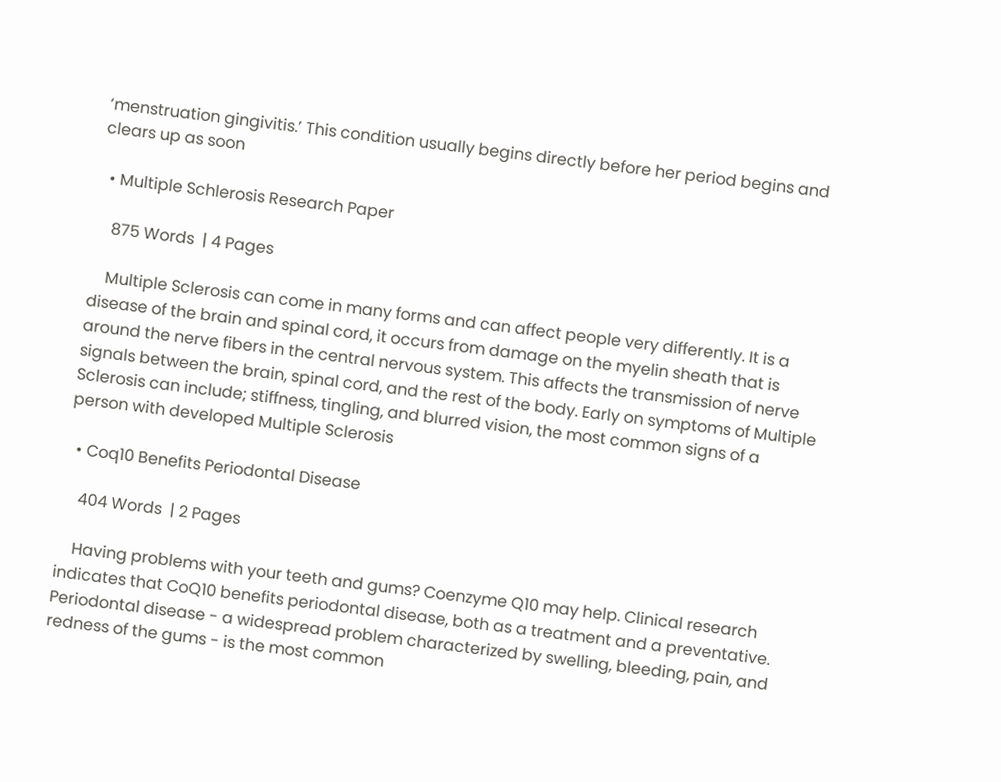‘menstruation gingivitis.’ This condition usually begins directly before her period begins and clears up as soon

  • Multiple Schlerosis Research Paper

    875 Words  | 4 Pages

    Multiple Sclerosis can come in many forms and can affect people very differently. It is a disease of the brain and spinal cord, it occurs from damage on the myelin sheath that is around the nerve fibers in the central nervous system. This affects the transmission of nerve signals between the brain, spinal cord, and the rest of the body. Early on symptoms of Multiple Sclerosis can include; stiffness, tingling, and blurred vision, the most common signs of a person with developed Multiple Sclerosis

  • Coq10 Benefits Periodontal Disease

    404 Words  | 2 Pages

    Having problems with your teeth and gums? Coenzyme Q10 may help. Clinical research indicates that CoQ10 benefits periodontal disease, both as a treatment and a preventative. Periodontal disease - a widespread problem characterized by swelling, bleeding, pain, and redness of the gums - is the most common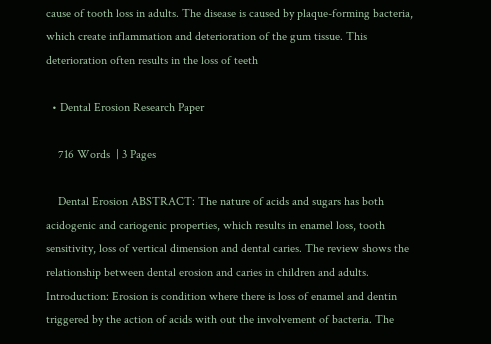cause of tooth loss in adults. The disease is caused by plaque-forming bacteria, which create inflammation and deterioration of the gum tissue. This deterioration often results in the loss of teeth

  • Dental Erosion Research Paper

    716 Words  | 3 Pages

    Dental Erosion ABSTRACT: The nature of acids and sugars has both acidogenic and cariogenic properties, which results in enamel loss, tooth sensitivity, loss of vertical dimension and dental caries. The review shows the relationship between dental erosion and caries in children and adults. Introduction: Erosion is condition where there is loss of enamel and dentin triggered by the action of acids with out the involvement of bacteria. The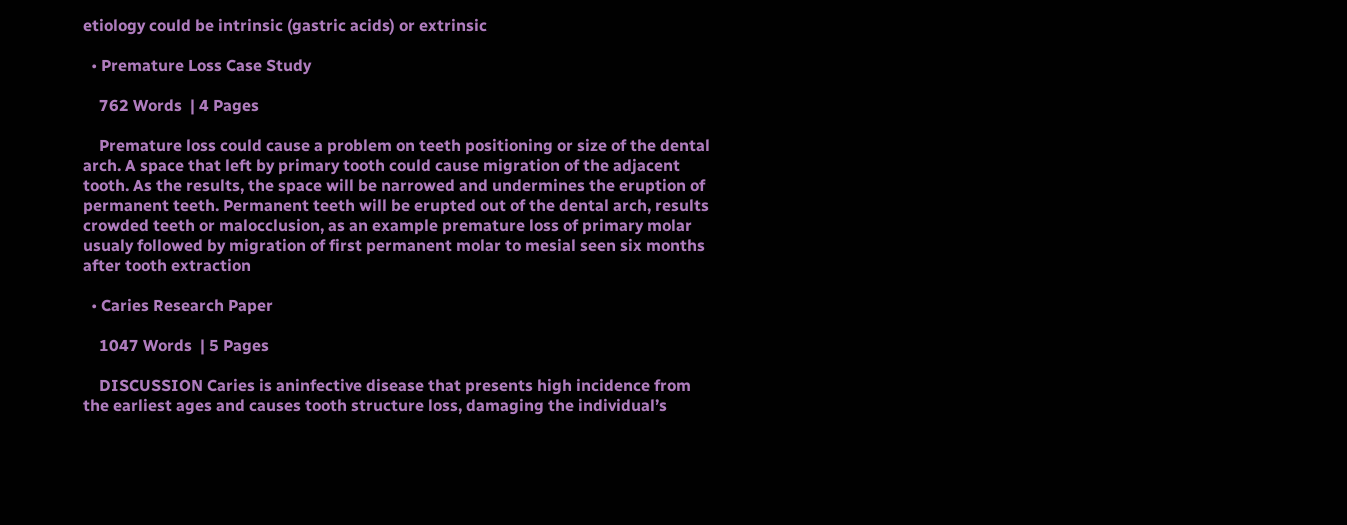etiology could be intrinsic (gastric acids) or extrinsic

  • Premature Loss Case Study

    762 Words  | 4 Pages

    Premature loss could cause a problem on teeth positioning or size of the dental arch. A space that left by primary tooth could cause migration of the adjacent tooth. As the results, the space will be narrowed and undermines the eruption of permanent teeth. Permanent teeth will be erupted out of the dental arch, results crowded teeth or malocclusion, as an example premature loss of primary molar usualy followed by migration of first permanent molar to mesial seen six months after tooth extraction

  • Caries Research Paper

    1047 Words  | 5 Pages

    DISCUSSION Caries is aninfective disease that presents high incidence from the earliest ages and causes tooth structure loss, damaging the individual’s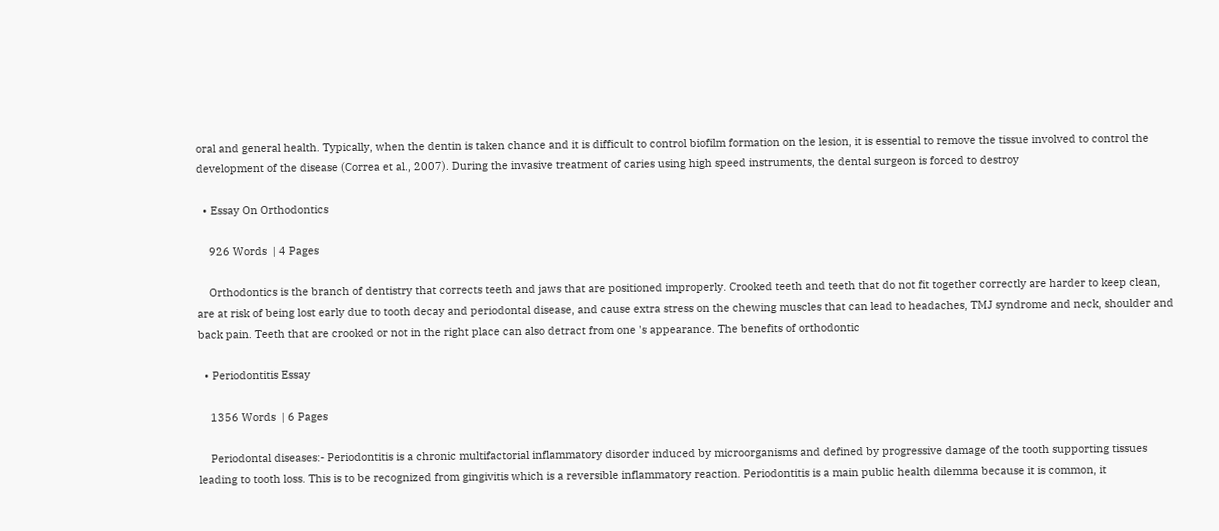oral and general health. Typically, when the dentin is taken chance and it is difficult to control biofilm formation on the lesion, it is essential to remove the tissue involved to control the development of the disease (Correa et al., 2007). During the invasive treatment of caries using high speed instruments, the dental surgeon is forced to destroy

  • Essay On Orthodontics

    926 Words  | 4 Pages

    Orthodontics is the branch of dentistry that corrects teeth and jaws that are positioned improperly. Crooked teeth and teeth that do not fit together correctly are harder to keep clean, are at risk of being lost early due to tooth decay and periodontal disease, and cause extra stress on the chewing muscles that can lead to headaches, TMJ syndrome and neck, shoulder and back pain. Teeth that are crooked or not in the right place can also detract from one 's appearance. The benefits of orthodontic

  • Periodontitis Essay

    1356 Words  | 6 Pages

    Periodontal diseases:- Periodontitis is a chronic multifactorial inflammatory disorder induced by microorganisms and defined by progressive damage of the tooth supporting tissues leading to tooth loss. This is to be recognized from gingivitis which is a reversible inflammatory reaction. Periodontitis is a main public health dilemma because it is common, it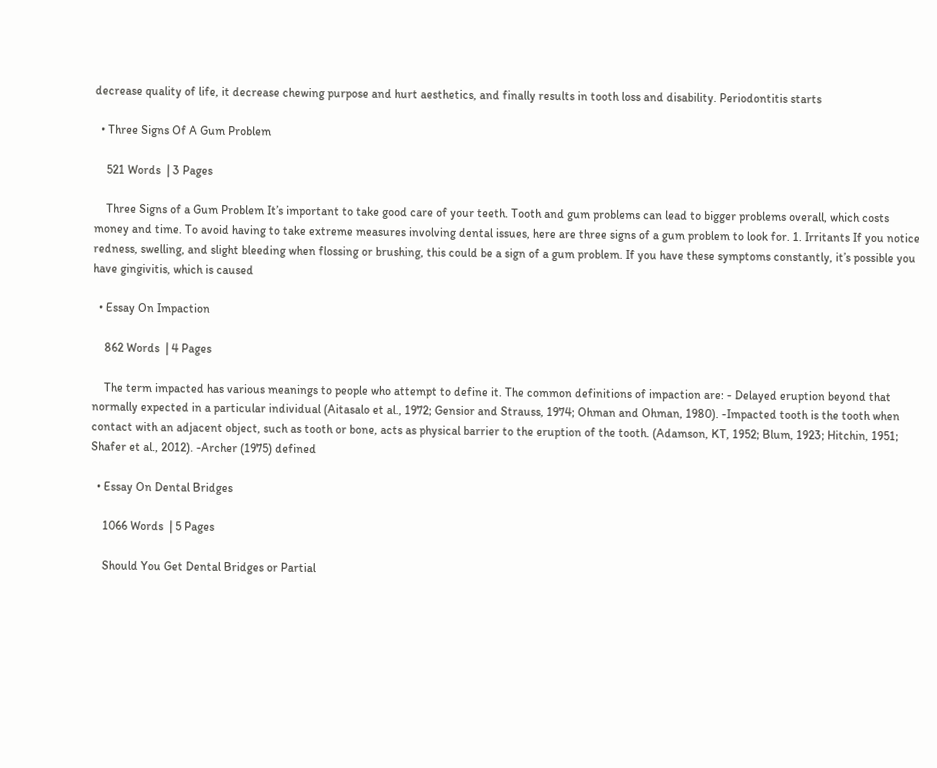decrease quality of life, it decrease chewing purpose and hurt aesthetics, and finally results in tooth loss and disability. Periodontitis starts

  • Three Signs Of A Gum Problem

    521 Words  | 3 Pages

    Three Signs of a Gum Problem It’s important to take good care of your teeth. Tooth and gum problems can lead to bigger problems overall, which costs money and time. To avoid having to take extreme measures involving dental issues, here are three signs of a gum problem to look for. 1. Irritants If you notice redness, swelling, and slight bleeding when flossing or brushing, this could be a sign of a gum problem. If you have these symptoms constantly, it’s possible you have gingivitis, which is caused

  • Essay On Impaction

    862 Words  | 4 Pages

    The term impacted has various meanings to people who attempt to define it. The common definitions of impaction are: - Delayed eruption beyond that normally expected in a particular individual (Aitasalo et al., 1972; Gensior and Strauss, 1974; Ohman and Ohman, 1980). -Impacted tooth is the tooth when contact with an adjacent object, such as tooth or bone, acts as physical barrier to the eruption of the tooth. (Adamson, KT, 1952; Blum, 1923; Hitchin, 1951; Shafer et al., 2012). -Archer (1975) defined

  • Essay On Dental Bridges

    1066 Words  | 5 Pages

    Should You Get Dental Bridges or Partial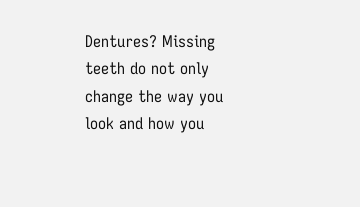Dentures? Missing teeth do not only change the way you look and how you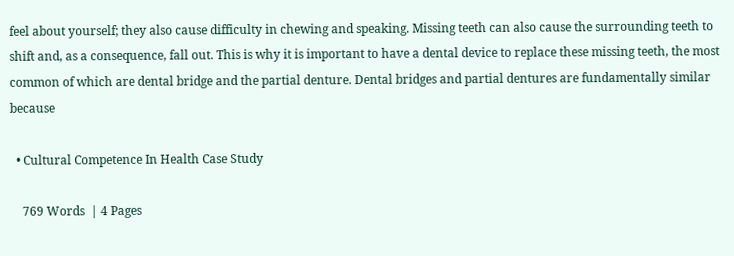feel about yourself; they also cause difficulty in chewing and speaking. Missing teeth can also cause the surrounding teeth to shift and, as a consequence, fall out. This is why it is important to have a dental device to replace these missing teeth, the most common of which are dental bridge and the partial denture. Dental bridges and partial dentures are fundamentally similar because

  • Cultural Competence In Health Case Study

    769 Words  | 4 Pages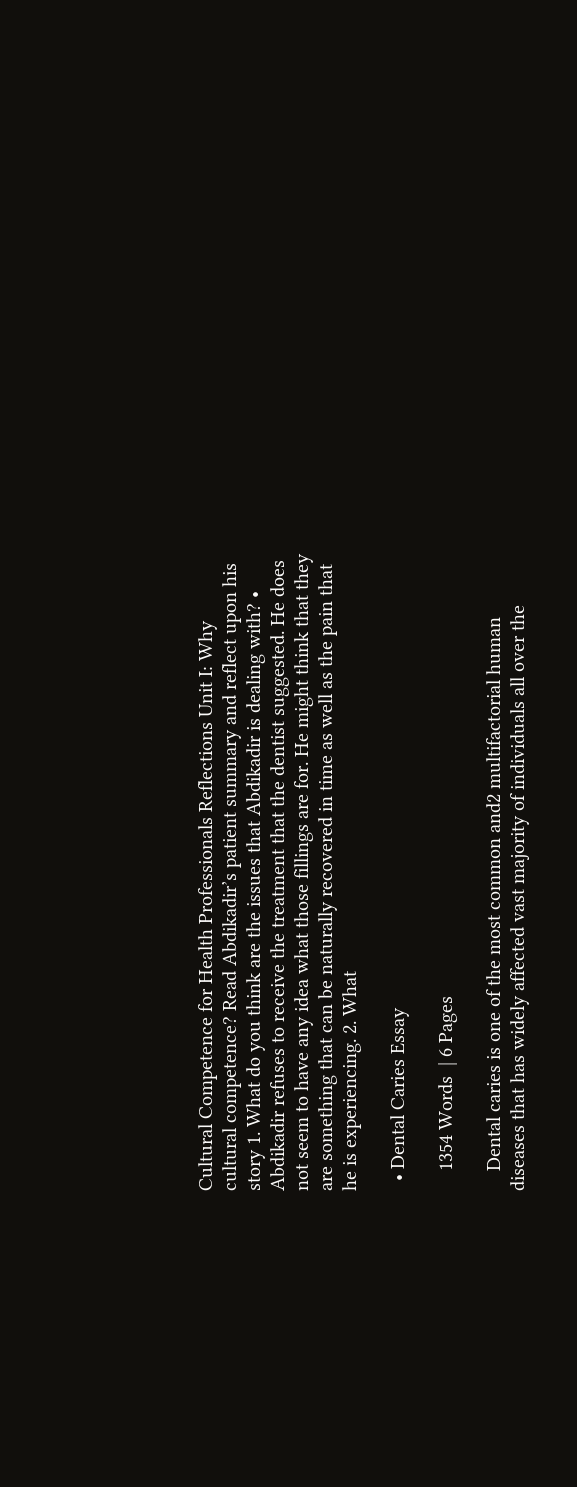Cultural Competence for Health Professionals Reflections Unit I: Why cultural competence? Read Abdikadir’s patient summary and reflect upon his story 1. What do you think are the issues that Abdikadir is dealing with? • Abdikadir refuses to receive the treatment that the dentist suggested. He does not seem to have any idea what those fillings are for. He might think that they are something that can be naturally recovered in time as well as the pain that he is experiencing. 2. What

  • Dental Caries Essay

    1354 Words  | 6 Pages

    Dental caries is one of the most common and2 multifactorial human diseases that has widely affected vast majority of individuals all over the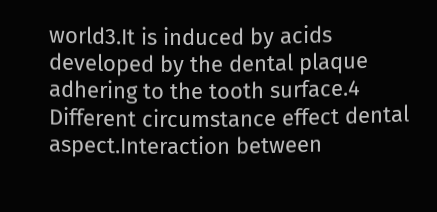world3.It is induced by acids developed by the dental plaque adhering to the tooth surface.4 Different circumstance effect dental aspect.Interaction between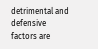detrimental and defensive factors are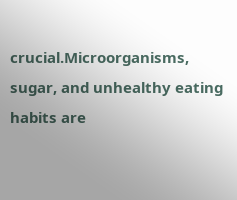crucial.Microorganisms, sugar, and unhealthy eating habits are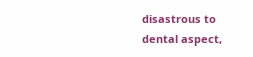disastrous to dental aspect,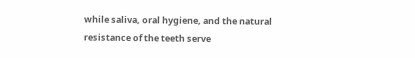while saliva, oral hygiene, and the natural resistance of the teeth serve